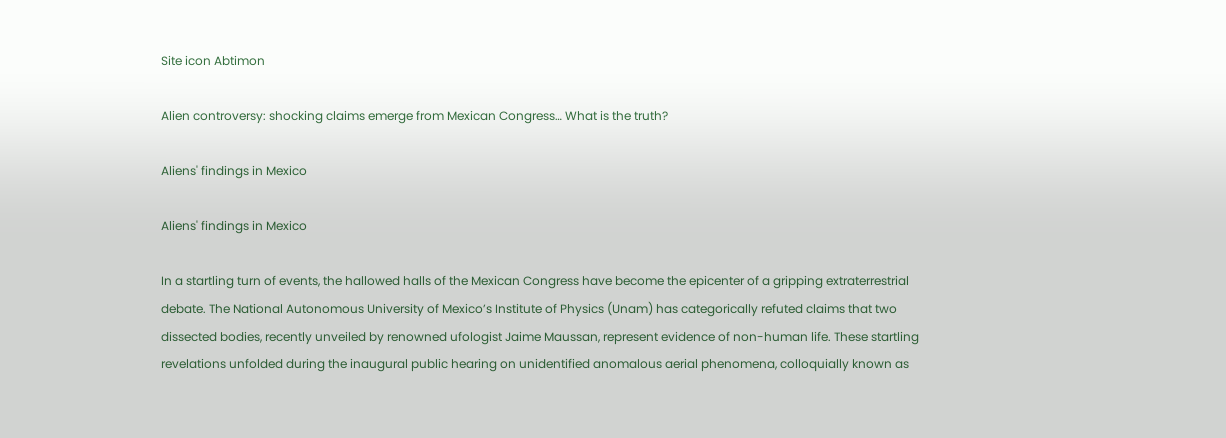Site icon Abtimon

Alien controversy: shocking claims emerge from Mexican Congress… What is the truth?

Aliens' findings in Mexico

Aliens' findings in Mexico

In a startling turn of events, the hallowed halls of the Mexican Congress have become the epicenter of a gripping extraterrestrial debate. The National Autonomous University of Mexico’s Institute of Physics (Unam) has categorically refuted claims that two dissected bodies, recently unveiled by renowned ufologist Jaime Maussan, represent evidence of non-human life. These startling revelations unfolded during the inaugural public hearing on unidentified anomalous aerial phenomena, colloquially known as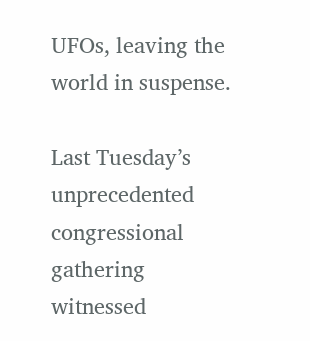UFOs, leaving the world in suspense.

Last Tuesday’s unprecedented congressional gathering witnessed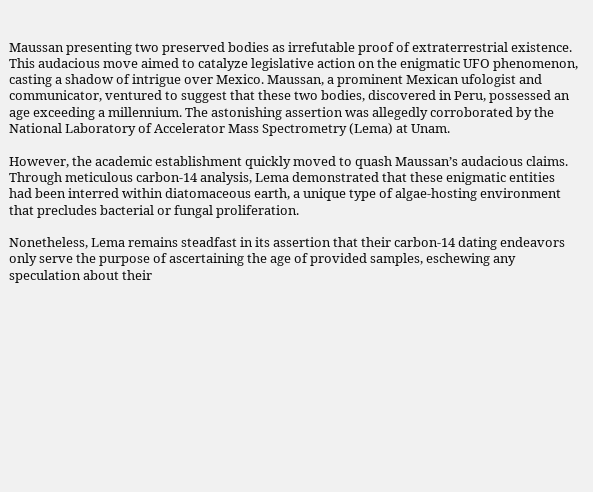Maussan presenting two preserved bodies as irrefutable proof of extraterrestrial existence. This audacious move aimed to catalyze legislative action on the enigmatic UFO phenomenon, casting a shadow of intrigue over Mexico. Maussan, a prominent Mexican ufologist and communicator, ventured to suggest that these two bodies, discovered in Peru, possessed an age exceeding a millennium. The astonishing assertion was allegedly corroborated by the National Laboratory of Accelerator Mass Spectrometry (Lema) at Unam.

However, the academic establishment quickly moved to quash Maussan’s audacious claims. Through meticulous carbon-14 analysis, Lema demonstrated that these enigmatic entities had been interred within diatomaceous earth, a unique type of algae-hosting environment that precludes bacterial or fungal proliferation.

Nonetheless, Lema remains steadfast in its assertion that their carbon-14 dating endeavors only serve the purpose of ascertaining the age of provided samples, eschewing any speculation about their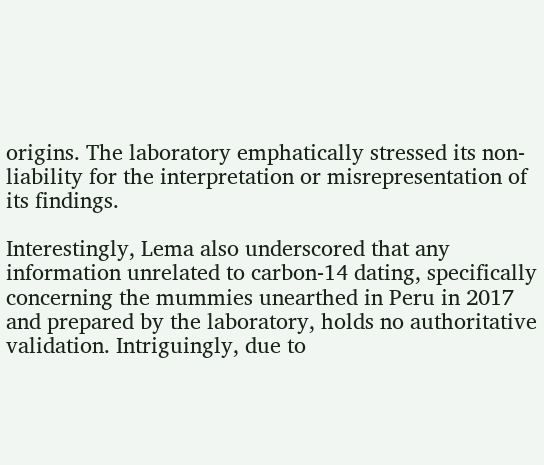origins. The laboratory emphatically stressed its non-liability for the interpretation or misrepresentation of its findings.

Interestingly, Lema also underscored that any information unrelated to carbon-14 dating, specifically concerning the mummies unearthed in Peru in 2017 and prepared by the laboratory, holds no authoritative validation. Intriguingly, due to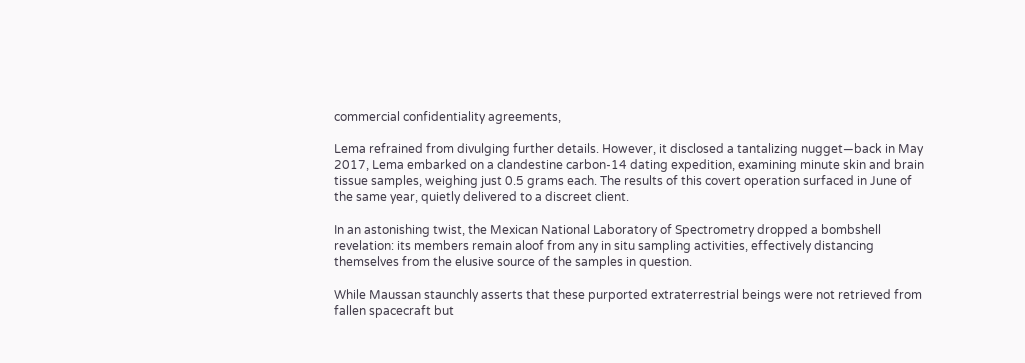commercial confidentiality agreements,

Lema refrained from divulging further details. However, it disclosed a tantalizing nugget—back in May 2017, Lema embarked on a clandestine carbon-14 dating expedition, examining minute skin and brain tissue samples, weighing just 0.5 grams each. The results of this covert operation surfaced in June of the same year, quietly delivered to a discreet client.

In an astonishing twist, the Mexican National Laboratory of Spectrometry dropped a bombshell revelation: its members remain aloof from any in situ sampling activities, effectively distancing themselves from the elusive source of the samples in question.

While Maussan staunchly asserts that these purported extraterrestrial beings were not retrieved from fallen spacecraft but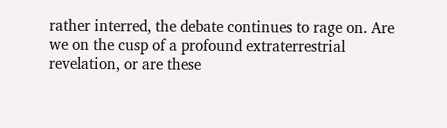rather interred, the debate continues to rage on. Are we on the cusp of a profound extraterrestrial revelation, or are these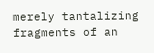merely tantalizing fragments of an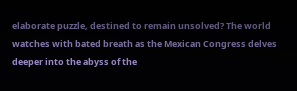elaborate puzzle, destined to remain unsolved? The world watches with bated breath as the Mexican Congress delves deeper into the abyss of the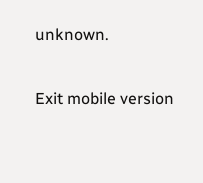unknown.

Exit mobile version